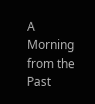A Morning from the Past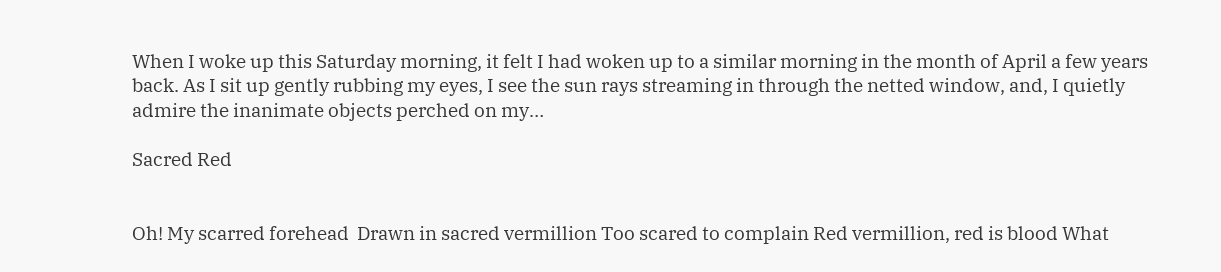When I woke up this Saturday morning, it felt I had woken up to a similar morning in the month of April a few years back. As I sit up gently rubbing my eyes, I see the sun rays streaming in through the netted window, and, I quietly admire the inanimate objects perched on my…

Sacred Red


Oh! My scarred forehead  Drawn in sacred vermillion Too scared to complain Red vermillion, red is blood What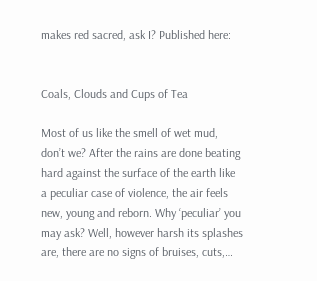makes red sacred, ask I? Published here:


Coals, Clouds and Cups of Tea

Most of us like the smell of wet mud, don’t we? After the rains are done beating hard against the surface of the earth like a peculiar case of violence, the air feels new, young and reborn. Why ‘peculiar’ you may ask? Well, however harsh its splashes are, there are no signs of bruises, cuts,…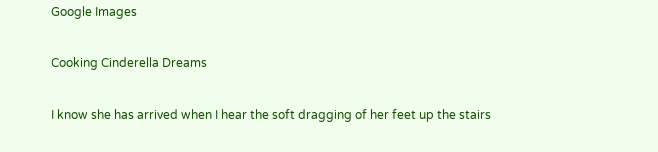Google Images

Cooking Cinderella Dreams

I know she has arrived when I hear the soft dragging of her feet up the stairs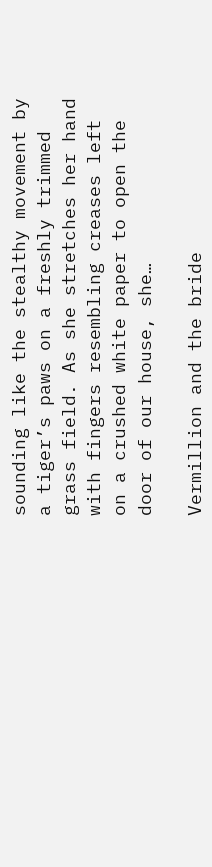sounding like the stealthy movement by a tiger’s paws on a freshly trimmed grass field. As she stretches her hand with fingers resembling creases left on a crushed white paper to open the door of our house, she…

Vermillion and the bride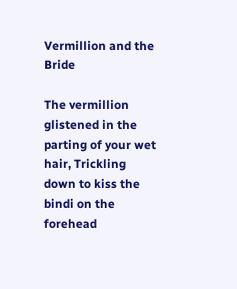Vermillion and the Bride

The vermillion glistened in the parting of your wet hair, Trickling down to kiss the bindi on the forehead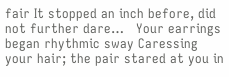fair It stopped an inch before, did not further dare…   Your earrings began rhythmic sway Caressing your hair; the pair stared at you in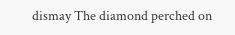dismay The diamond perched on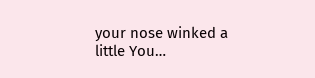your nose winked a little You…